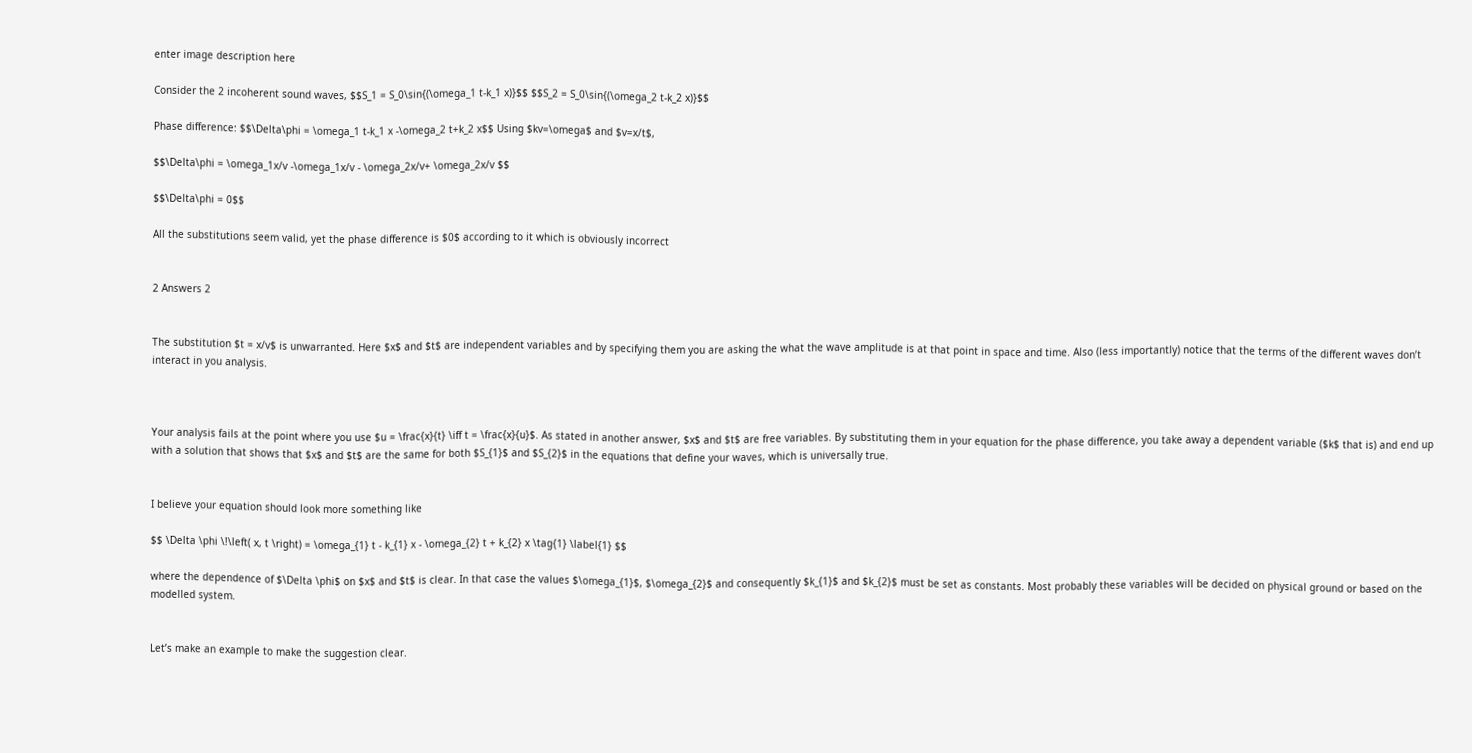enter image description here

Consider the 2 incoherent sound waves, $$S_1 = S_0\sin{(\omega_1 t-k_1 x)}$$ $$S_2 = S_0\sin{(\omega_2 t-k_2 x)}$$

Phase difference: $$\Delta\phi = \omega_1 t-k_1 x -\omega_2 t+k_2 x$$ Using $kv=\omega$ and $v=x/t$,

$$\Delta\phi = \omega_1x/v -\omega_1x/v - \omega_2x/v+ \omega_2x/v $$

$$\Delta\phi = 0$$

All the substitutions seem valid, yet the phase difference is $0$ according to it which is obviously incorrect


2 Answers 2


The substitution $t = x/v$ is unwarranted. Here $x$ and $t$ are independent variables and by specifying them you are asking the what the wave amplitude is at that point in space and time. Also (less importantly) notice that the terms of the different waves don’t interact in you analysis.



Your analysis fails at the point where you use $u = \frac{x}{t} \iff t = \frac{x}{u}$. As stated in another answer, $x$ and $t$ are free variables. By substituting them in your equation for the phase difference, you take away a dependent variable ($k$ that is) and end up with a solution that shows that $x$ and $t$ are the same for both $S_{1}$ and $S_{2}$ in the equations that define your waves, which is universally true.


I believe your equation should look more something like

$$ \Delta \phi \!\left( x, t \right) = \omega_{1} t - k_{1} x - \omega_{2} t + k_{2} x \tag{1} \label{1} $$

where the dependence of $\Delta \phi$ on $x$ and $t$ is clear. In that case the values $\omega_{1}$, $\omega_{2}$ and consequently $k_{1}$ and $k_{2}$ must be set as constants. Most probably these variables will be decided on physical ground or based on the modelled system.


Let’s make an example to make the suggestion clear.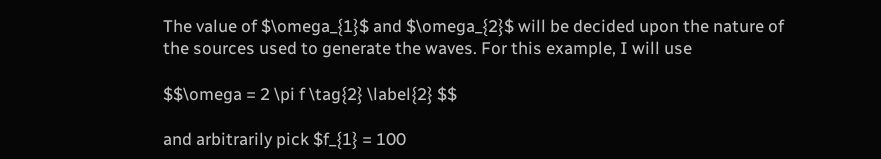The value of $\omega_{1}$ and $\omega_{2}$ will be decided upon the nature of the sources used to generate the waves. For this example, I will use

$$\omega = 2 \pi f \tag{2} \label{2} $$

and arbitrarily pick $f_{1} = 100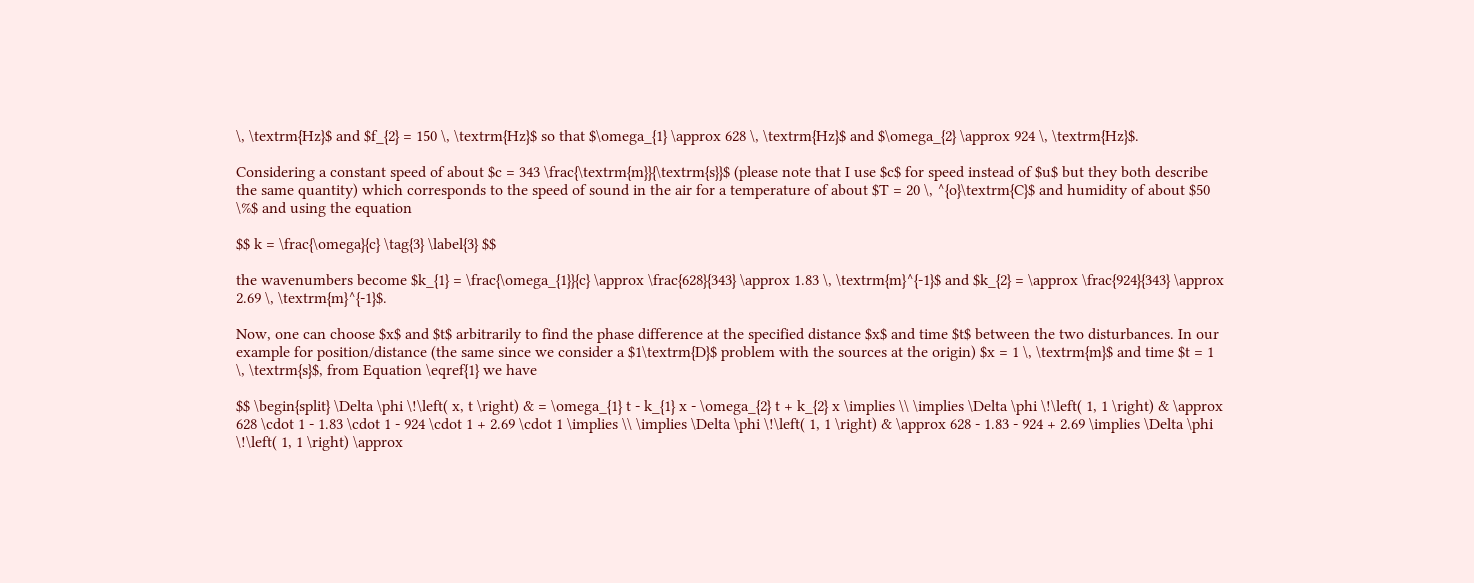\, \textrm{Hz}$ and $f_{2} = 150 \, \textrm{Hz}$ so that $\omega_{1} \approx 628 \, \textrm{Hz}$ and $\omega_{2} \approx 924 \, \textrm{Hz}$.

Considering a constant speed of about $c = 343 \frac{\textrm{m}}{\textrm{s}}$ (please note that I use $c$ for speed instead of $u$ but they both describe the same quantity) which corresponds to the speed of sound in the air for a temperature of about $T = 20 \, ^{o}\textrm{C}$ and humidity of about $50 \%$ and using the equation

$$ k = \frac{\omega}{c} \tag{3} \label{3} $$

the wavenumbers become $k_{1} = \frac{\omega_{1}}{c} \approx \frac{628}{343} \approx 1.83 \, \textrm{m}^{-1}$ and $k_{2} = \approx \frac{924}{343} \approx 2.69 \, \textrm{m}^{-1}$.

Now, one can choose $x$ and $t$ arbitrarily to find the phase difference at the specified distance $x$ and time $t$ between the two disturbances. In our example for position/distance (the same since we consider a $1\textrm{D}$ problem with the sources at the origin) $x = 1 \, \textrm{m}$ and time $t = 1 \, \textrm{s}$, from Equation \eqref{1} we have

$$ \begin{split} \Delta \phi \!\left( x, t \right) & = \omega_{1} t - k_{1} x - \omega_{2} t + k_{2} x \implies \\ \implies \Delta \phi \!\left( 1, 1 \right) & \approx 628 \cdot 1 - 1.83 \cdot 1 - 924 \cdot 1 + 2.69 \cdot 1 \implies \\ \implies \Delta \phi \!\left( 1, 1 \right) & \approx 628 - 1.83 - 924 + 2.69 \implies \Delta \phi \!\left( 1, 1 \right) \approx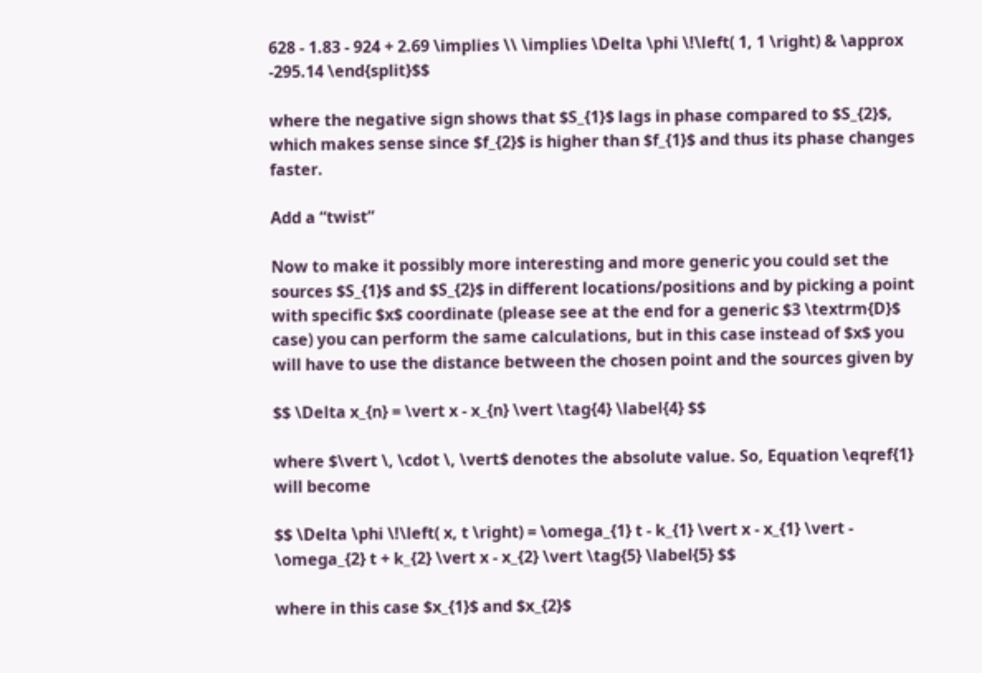628 - 1.83 - 924 + 2.69 \implies \\ \implies \Delta \phi \!\left( 1, 1 \right) & \approx -295.14 \end{split}$$

where the negative sign shows that $S_{1}$ lags in phase compared to $S_{2}$, which makes sense since $f_{2}$ is higher than $f_{1}$ and thus its phase changes faster.

Add a “twist”

Now to make it possibly more interesting and more generic you could set the sources $S_{1}$ and $S_{2}$ in different locations/positions and by picking a point with specific $x$ coordinate (please see at the end for a generic $3 \textrm{D}$ case) you can perform the same calculations, but in this case instead of $x$ you will have to use the distance between the chosen point and the sources given by

$$ \Delta x_{n} = \vert x - x_{n} \vert \tag{4} \label{4} $$

where $\vert \, \cdot \, \vert$ denotes the absolute value. So, Equation \eqref{1} will become

$$ \Delta \phi \!\left( x, t \right) = \omega_{1} t - k_{1} \vert x - x_{1} \vert - \omega_{2} t + k_{2} \vert x - x_{2} \vert \tag{5} \label{5} $$

where in this case $x_{1}$ and $x_{2}$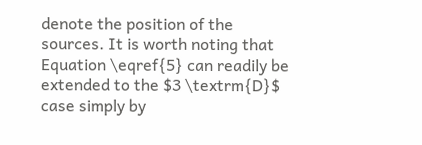denote the position of the sources. It is worth noting that Equation \eqref{5} can readily be extended to the $3 \textrm{D}$ case simply by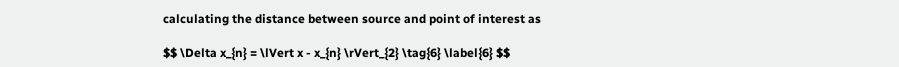calculating the distance between source and point of interest as

$$ \Delta x_{n} = \lVert x - x_{n} \rVert_{2} \tag{6} \label{6} $$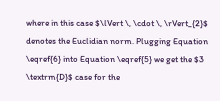where in this case $\lVert \, \cdot \, \rVert_{2}$ denotes the Euclidian norm. Plugging Equation \eqref{6} into Equation \eqref{5} we get the $3 \textrm{D}$ case for the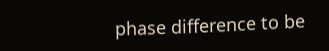phase difference to be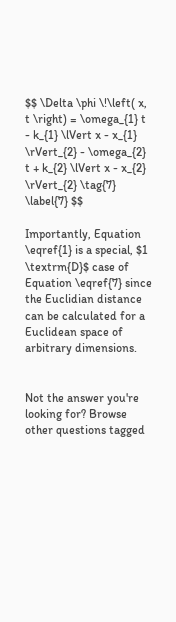$$ \Delta \phi \!\left( x, t \right) = \omega_{1} t - k_{1} \lVert x - x_{1} \rVert_{2} - \omega_{2} t + k_{2} \lVert x - x_{2} \rVert_{2} \tag{7} \label{7} $$

Importantly, Equation \eqref{1} is a special, $1 \textrm{D}$ case of Equation \eqref{7} since the Euclidian distance can be calculated for a Euclidean space of arbitrary dimensions.


Not the answer you're looking for? Browse other questions tagged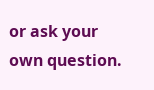or ask your own question.